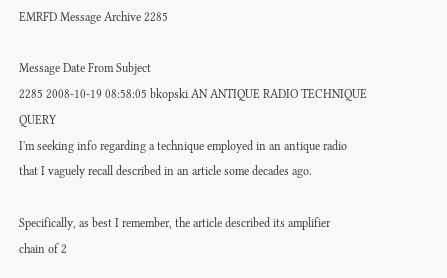EMRFD Message Archive 2285

Message Date From Subject
2285 2008-10-19 08:58:05 bkopski AN ANTIQUE RADIO TECHNIQUE QUERY
I'm seeking info regarding a technique employed in an antique radio
that I vaguely recall described in an article some decades ago.

Specifically, as best I remember, the article described its amplifier
chain of 2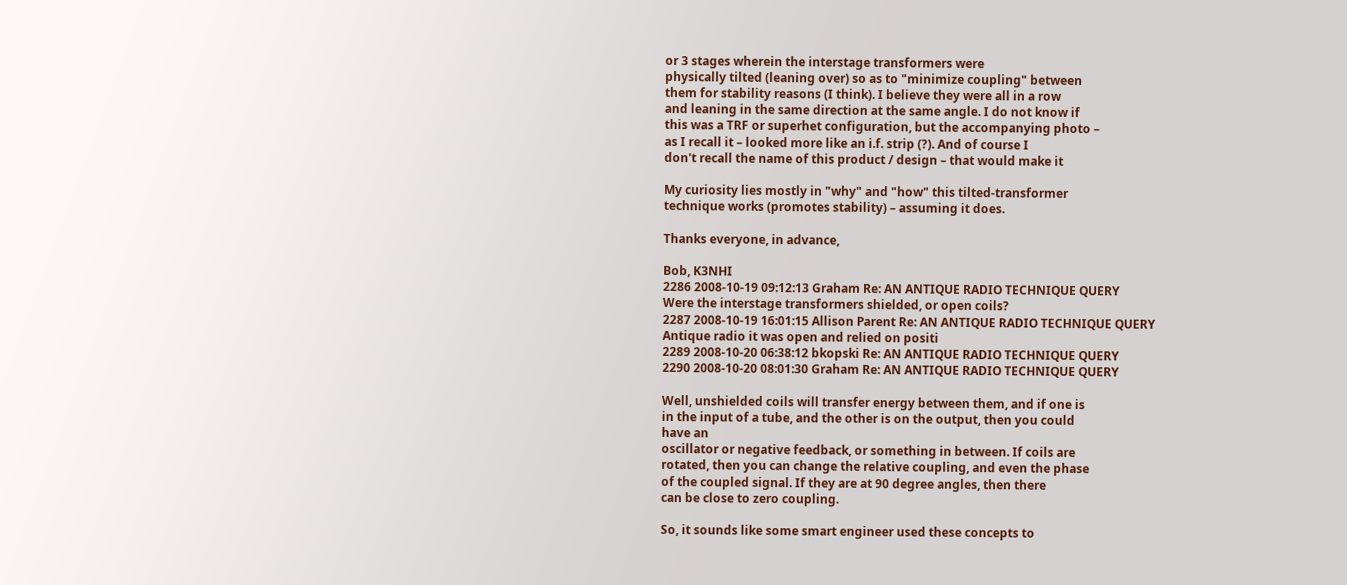or 3 stages wherein the interstage transformers were
physically tilted (leaning over) so as to "minimize coupling" between
them for stability reasons (I think). I believe they were all in a row
and leaning in the same direction at the same angle. I do not know if
this was a TRF or superhet configuration, but the accompanying photo –
as I recall it – looked more like an i.f. strip (?). And of course I
don't recall the name of this product / design – that would make it

My curiosity lies mostly in "why" and "how" this tilted-transformer
technique works (promotes stability) – assuming it does.

Thanks everyone, in advance,

Bob, K3NHI
2286 2008-10-19 09:12:13 Graham Re: AN ANTIQUE RADIO TECHNIQUE QUERY
Were the interstage transformers shielded, or open coils?
2287 2008-10-19 16:01:15 Allison Parent Re: AN ANTIQUE RADIO TECHNIQUE QUERY
Antique radio it was open and relied on positi
2289 2008-10-20 06:38:12 bkopski Re: AN ANTIQUE RADIO TECHNIQUE QUERY
2290 2008-10-20 08:01:30 Graham Re: AN ANTIQUE RADIO TECHNIQUE QUERY

Well, unshielded coils will transfer energy between them, and if one is
in the input of a tube, and the other is on the output, then you could
have an
oscillator or negative feedback, or something in between. If coils are
rotated, then you can change the relative coupling, and even the phase
of the coupled signal. If they are at 90 degree angles, then there
can be close to zero coupling.

So, it sounds like some smart engineer used these concepts to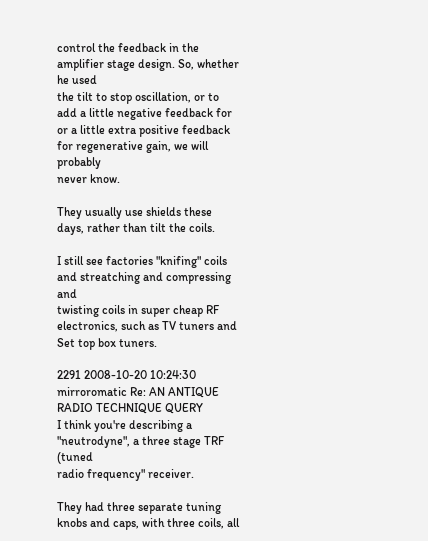control the feedback in the amplifier stage design. So, whether he used
the tilt to stop oscillation, or to add a little negative feedback for
or a little extra positive feedback for regenerative gain, we will probably
never know.

They usually use shields these days, rather than tilt the coils.

I still see factories "knifing" coils and streatching and compressing and
twisting coils in super cheap RF electronics, such as TV tuners and
Set top box tuners.

2291 2008-10-20 10:24:30 mirroromatic Re: AN ANTIQUE RADIO TECHNIQUE QUERY
I think you're describing a "neutrodyne", a three stage TRF (tuned
radio frequency" receiver.

They had three separate tuning knobs and caps, with three coils, all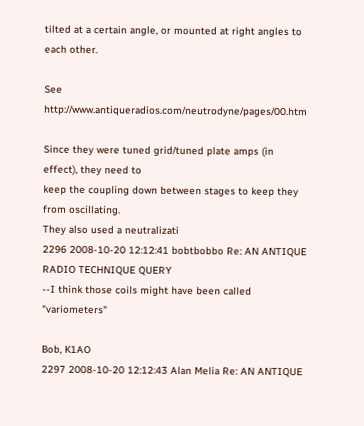tilted at a certain angle, or mounted at right angles to each other.

See http://www.antiqueradios.com/neutrodyne/pages/00.htm

Since they were tuned grid/tuned plate amps (in effect), they need to
keep the coupling down between stages to keep they from oscillating.
They also used a neutralizati
2296 2008-10-20 12:12:41 bobtbobbo Re: AN ANTIQUE RADIO TECHNIQUE QUERY
--I think those coils might have been called "variometers"

Bob, K1AO
2297 2008-10-20 12:12:43 Alan Melia Re: AN ANTIQUE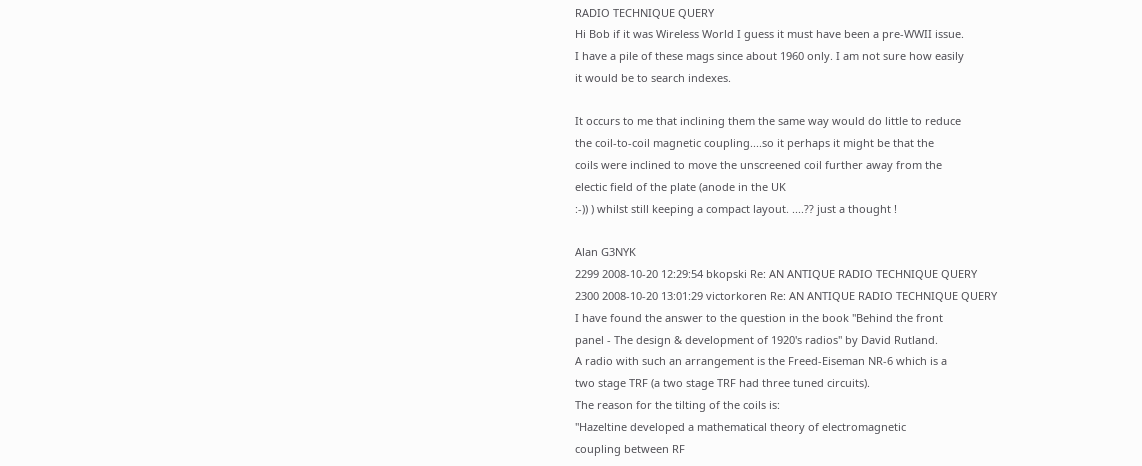RADIO TECHNIQUE QUERY
Hi Bob if it was Wireless World I guess it must have been a pre-WWII issue.
I have a pile of these mags since about 1960 only. I am not sure how easily
it would be to search indexes.

It occurs to me that inclining them the same way would do little to reduce
the coil-to-coil magnetic coupling....so it perhaps it might be that the
coils were inclined to move the unscreened coil further away from the
electic field of the plate (anode in the UK
:-)) ) whilst still keeping a compact layout. ....?? just a thought !

Alan G3NYK
2299 2008-10-20 12:29:54 bkopski Re: AN ANTIQUE RADIO TECHNIQUE QUERY
2300 2008-10-20 13:01:29 victorkoren Re: AN ANTIQUE RADIO TECHNIQUE QUERY
I have found the answer to the question in the book "Behind the front
panel - The design & development of 1920's radios" by David Rutland.
A radio with such an arrangement is the Freed-Eiseman NR-6 which is a
two stage TRF (a two stage TRF had three tuned circuits).
The reason for the tilting of the coils is:
"Hazeltine developed a mathematical theory of electromagnetic
coupling between RF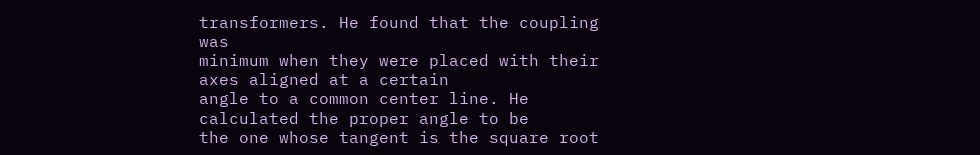transformers. He found that the coupling was
minimum when they were placed with their axes aligned at a certain
angle to a common center line. He calculated the proper angle to be
the one whose tangent is the square root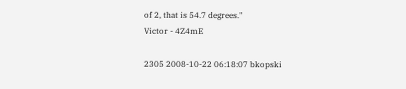of 2, that is 54.7 degrees."
Victor - 4Z4mE

2305 2008-10-22 06:18:07 bkopski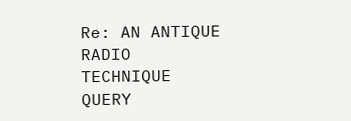Re: AN ANTIQUE RADIO TECHNIQUE QUERY